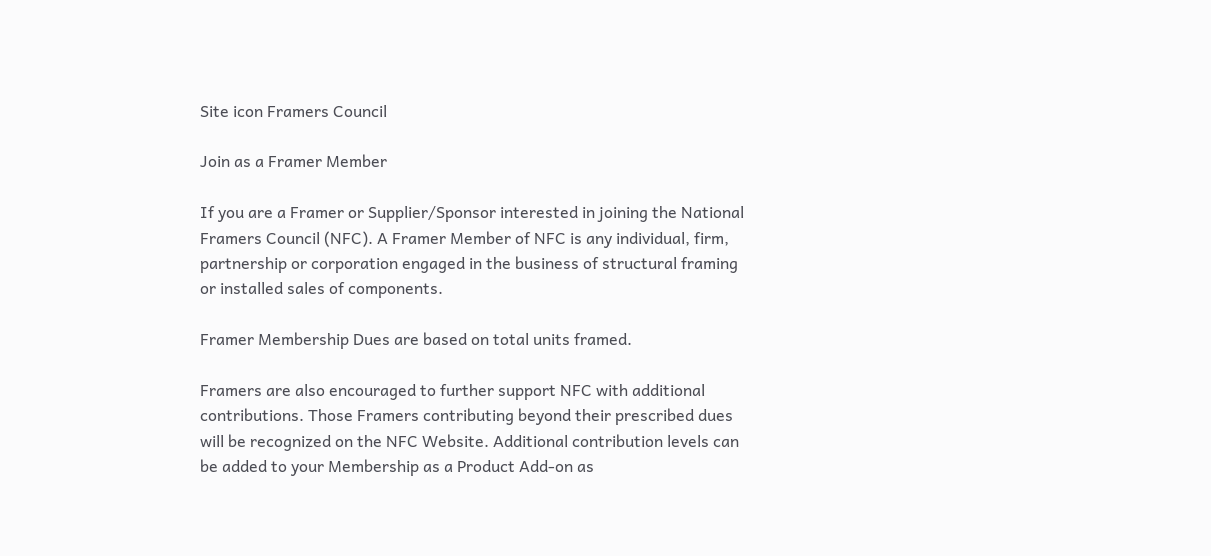Site icon Framers Council

Join as a Framer Member

If you are a Framer or Supplier/Sponsor interested in joining the National Framers Council (NFC). A Framer Member of NFC is any individual, firm, partnership or corporation engaged in the business of structural framing or installed sales of components.

Framer Membership Dues are based on total units framed.

Framers are also encouraged to further support NFC with additional contributions. Those Framers contributing beyond their prescribed dues will be recognized on the NFC Website. Additional contribution levels can be added to your Membership as a Product Add-on as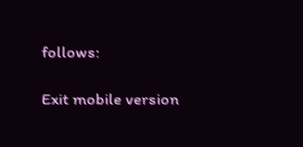follows:

Exit mobile version